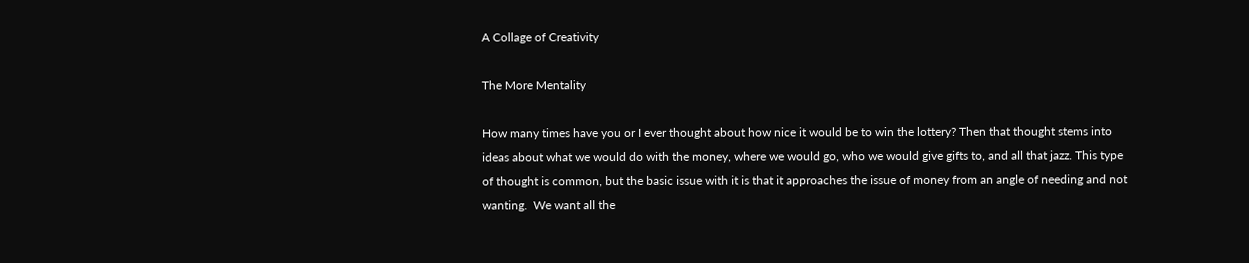A Collage of Creativity

The More Mentality

How many times have you or I ever thought about how nice it would be to win the lottery? Then that thought stems into ideas about what we would do with the money, where we would go, who we would give gifts to, and all that jazz. This type of thought is common, but the basic issue with it is that it approaches the issue of money from an angle of needing and not wanting.  We want all the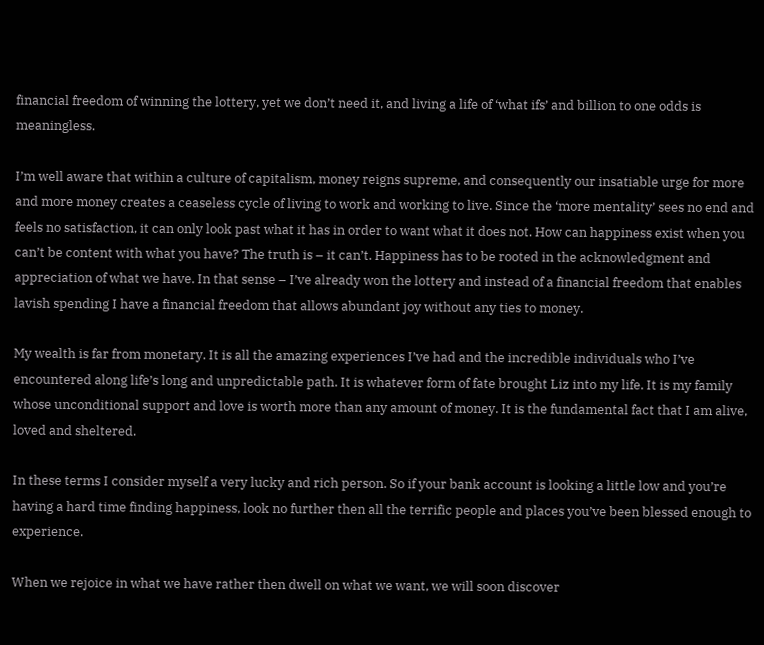financial freedom of winning the lottery, yet we don’t need it, and living a life of ‘what ifs’ and billion to one odds is meaningless.

I’m well aware that within a culture of capitalism, money reigns supreme, and consequently our insatiable urge for more and more money creates a ceaseless cycle of living to work and working to live. Since the ‘more mentality’ sees no end and feels no satisfaction, it can only look past what it has in order to want what it does not. How can happiness exist when you can’t be content with what you have? The truth is – it can’t. Happiness has to be rooted in the acknowledgment and appreciation of what we have. In that sense – I’ve already won the lottery and instead of a financial freedom that enables lavish spending I have a financial freedom that allows abundant joy without any ties to money.

My wealth is far from monetary. It is all the amazing experiences I’ve had and the incredible individuals who I’ve encountered along life’s long and unpredictable path. It is whatever form of fate brought Liz into my life. It is my family whose unconditional support and love is worth more than any amount of money. It is the fundamental fact that I am alive, loved and sheltered.

In these terms I consider myself a very lucky and rich person. So if your bank account is looking a little low and you’re having a hard time finding happiness, look no further then all the terrific people and places you’ve been blessed enough to experience.

When we rejoice in what we have rather then dwell on what we want, we will soon discover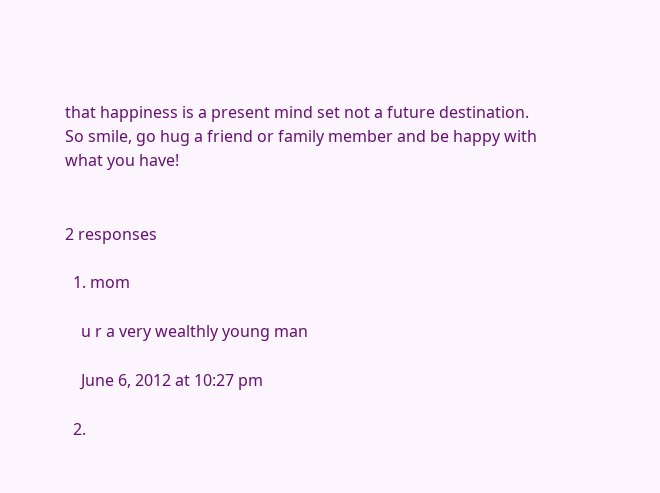that happiness is a present mind set not a future destination.  So smile, go hug a friend or family member and be happy with what you have!


2 responses

  1. mom

    u r a very wealthly young man

    June 6, 2012 at 10:27 pm

  2.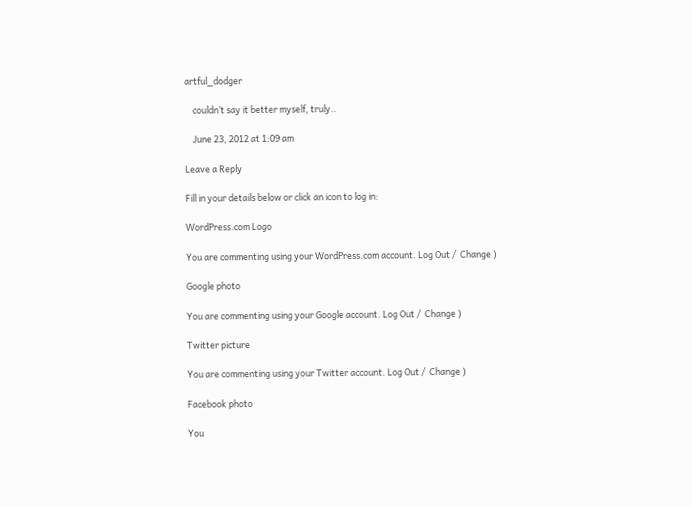artful_dodger

    couldn’t say it better myself, truly..

    June 23, 2012 at 1:09 am

Leave a Reply

Fill in your details below or click an icon to log in:

WordPress.com Logo

You are commenting using your WordPress.com account. Log Out /  Change )

Google photo

You are commenting using your Google account. Log Out /  Change )

Twitter picture

You are commenting using your Twitter account. Log Out /  Change )

Facebook photo

You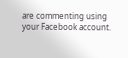are commenting using your Facebook account.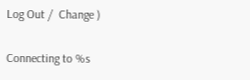Log Out /  Change )

Connecting to %s